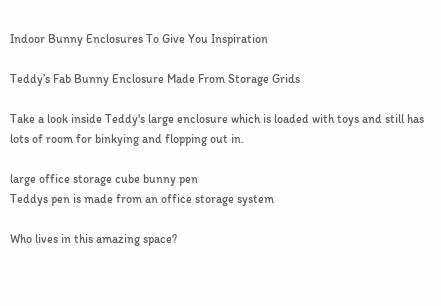Indoor Bunny Enclosures To Give You Inspiration

Teddy’s Fab Bunny Enclosure Made From Storage Grids

Take a look inside Teddy's large enclosure which is loaded with toys and still has lots of room for binkying and flopping out in.

large office storage cube bunny pen
Teddys pen is made from an office storage system

Who lives in this amazing space?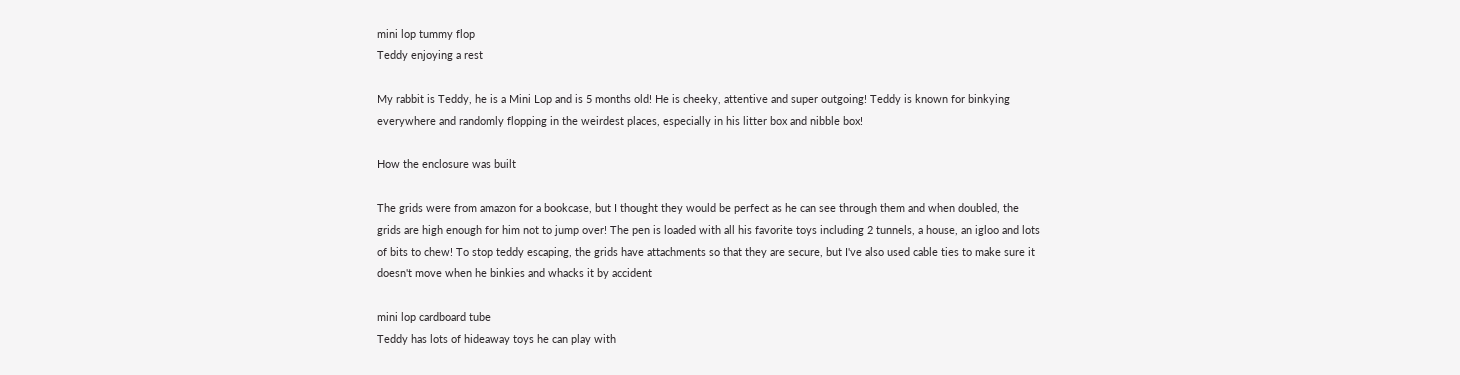mini lop tummy flop
Teddy enjoying a rest

My rabbit is Teddy, he is a Mini Lop and is 5 months old! He is cheeky, attentive and super outgoing! Teddy is known for binkying everywhere and randomly flopping in the weirdest places, especially in his litter box and nibble box!

How the enclosure was built

The grids were from amazon for a bookcase, but I thought they would be perfect as he can see through them and when doubled, the grids are high enough for him not to jump over! The pen is loaded with all his favorite toys including 2 tunnels, a house, an igloo and lots of bits to chew! To stop teddy escaping, the grids have attachments so that they are secure, but I've also used cable ties to make sure it doesn't move when he binkies and whacks it by accident

mini lop cardboard tube
Teddy has lots of hideaway toys he can play with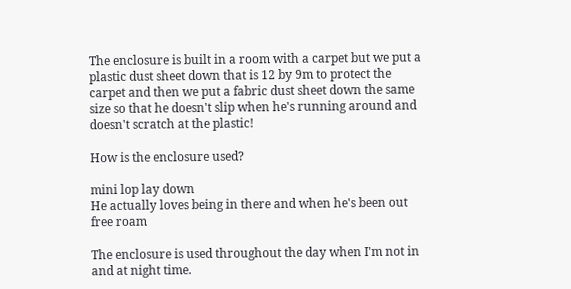The enclosure is built in a room with a carpet but we put a plastic dust sheet down that is 12 by 9m to protect the carpet and then we put a fabric dust sheet down the same size so that he doesn't slip when he's running around and doesn't scratch at the plastic!

How is the enclosure used?

mini lop lay down
He actually loves being in there and when he's been out free roam

The enclosure is used throughout the day when I'm not in and at night time.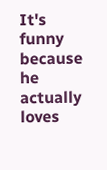It's funny because he actually loves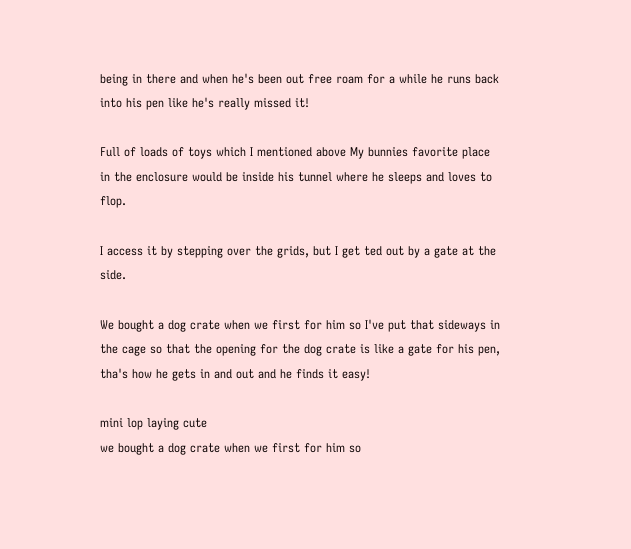being in there and when he's been out free roam for a while he runs back into his pen like he's really missed it!

Full of loads of toys which I mentioned above My bunnies favorite place in the enclosure would be inside his tunnel where he sleeps and loves to flop.

I access it by stepping over the grids, but I get ted out by a gate at the side.

We bought a dog crate when we first for him so I've put that sideways in the cage so that the opening for the dog crate is like a gate for his pen, tha's how he gets in and out and he finds it easy!

mini lop laying cute
we bought a dog crate when we first for him so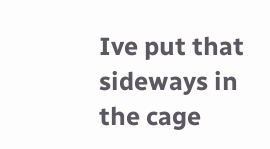Ive put that sideways in the cage